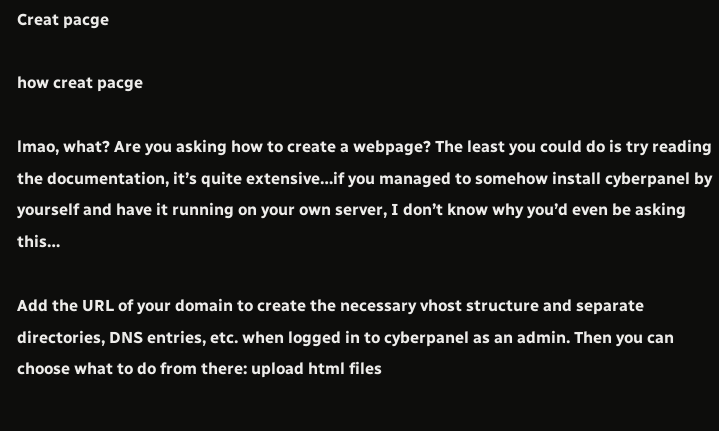Creat pacge

how creat pacge

lmao, what? Are you asking how to create a webpage? The least you could do is try reading the documentation, it’s quite extensive…if you managed to somehow install cyberpanel by yourself and have it running on your own server, I don’t know why you’d even be asking this…

Add the URL of your domain to create the necessary vhost structure and separate directories, DNS entries, etc. when logged in to cyberpanel as an admin. Then you can choose what to do from there: upload html files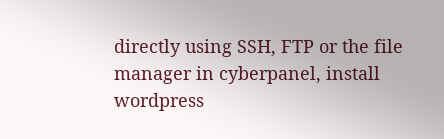directly using SSH, FTP or the file manager in cyberpanel, install wordpress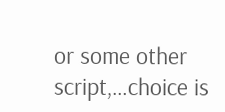or some other script,…choice is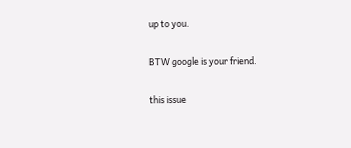up to you.

BTW google is your friend.

this issue